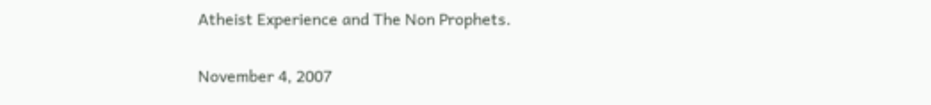Atheist Experience and The Non Prophets.

November 4, 2007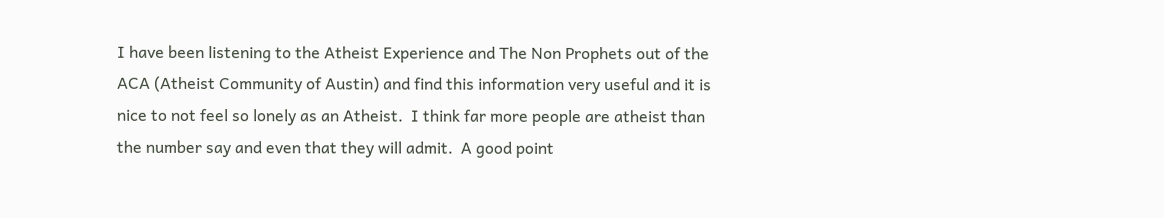I have been listening to the Atheist Experience and The Non Prophets out of the ACA (Atheist Community of Austin) and find this information very useful and it is nice to not feel so lonely as an Atheist.  I think far more people are atheist than the number say and even that they will admit.  A good point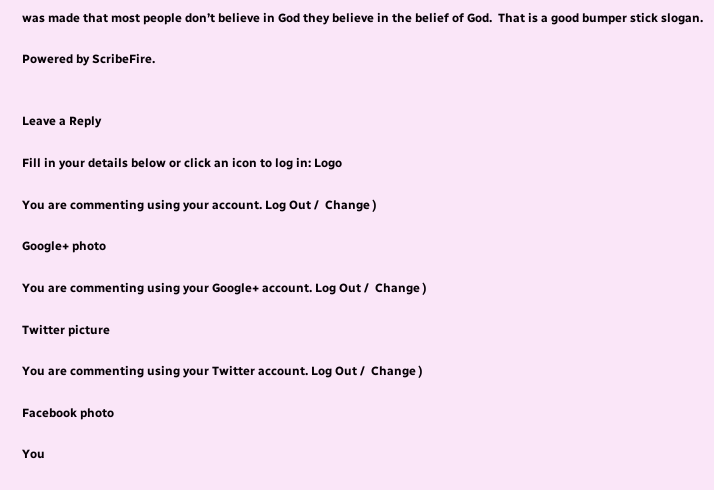was made that most people don’t believe in God they believe in the belief of God.  That is a good bumper stick slogan.

Powered by ScribeFire.


Leave a Reply

Fill in your details below or click an icon to log in: Logo

You are commenting using your account. Log Out /  Change )

Google+ photo

You are commenting using your Google+ account. Log Out /  Change )

Twitter picture

You are commenting using your Twitter account. Log Out /  Change )

Facebook photo

You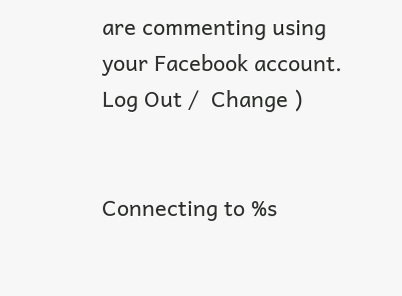are commenting using your Facebook account. Log Out /  Change )


Connecting to %s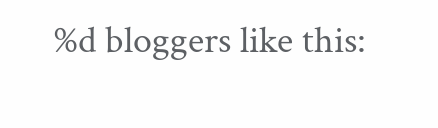%d bloggers like this: